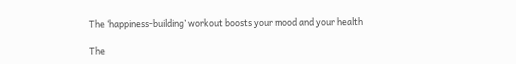The ‘happiness-building’ workout boosts your mood and your health

The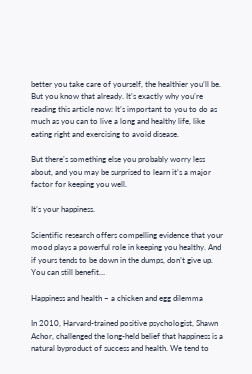better you take care of yourself, the healthier you’ll be. But you know that already. It’s exactly why you’re reading this article now: It’s important to you to do as much as you can to live a long and healthy life, like eating right and exercising to avoid disease.

But there’s something else you probably worry less about, and you may be surprised to learn it’s a major factor for keeping you well.

It’s your happiness.

Scientific research offers compelling evidence that your mood plays a powerful role in keeping you healthy. And if yours tends to be down in the dumps, don’t give up. You can still benefit…

Happiness and health – a chicken and egg dilemma

In 2010, Harvard-trained positive psychologist, Shawn Achor, challenged the long-held belief that happiness is a natural byproduct of success and health. We tend to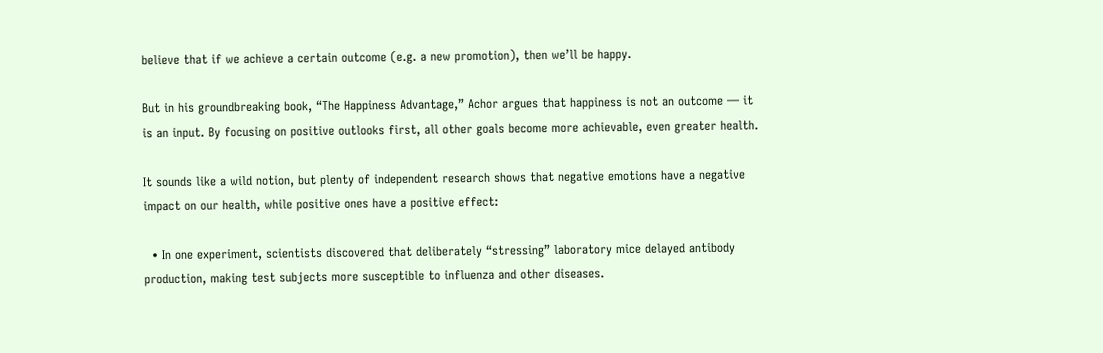believe that if we achieve a certain outcome (e.g. a new promotion), then we’ll be happy.

But in his groundbreaking book, “The Happiness Advantage,” Achor argues that happiness is not an outcome — it is an input. By focusing on positive outlooks first, all other goals become more achievable, even greater health.

It sounds like a wild notion, but plenty of independent research shows that negative emotions have a negative impact on our health, while positive ones have a positive effect:

  • In one experiment, scientists discovered that deliberately “stressing” laboratory mice delayed antibody production, making test subjects more susceptible to influenza and other diseases.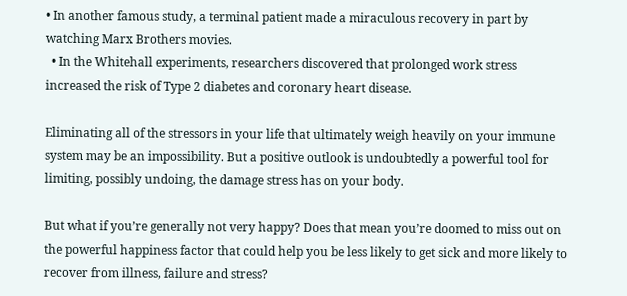• In another famous study, a terminal patient made a miraculous recovery in part by watching Marx Brothers movies.
  • In the Whitehall experiments, researchers discovered that prolonged work stress increased the risk of Type 2 diabetes and coronary heart disease.

Eliminating all of the stressors in your life that ultimately weigh heavily on your immune system may be an impossibility. But a positive outlook is undoubtedly a powerful tool for limiting, possibly undoing, the damage stress has on your body.

But what if you’re generally not very happy? Does that mean you’re doomed to miss out on the powerful happiness factor that could help you be less likely to get sick and more likely to recover from illness, failure and stress?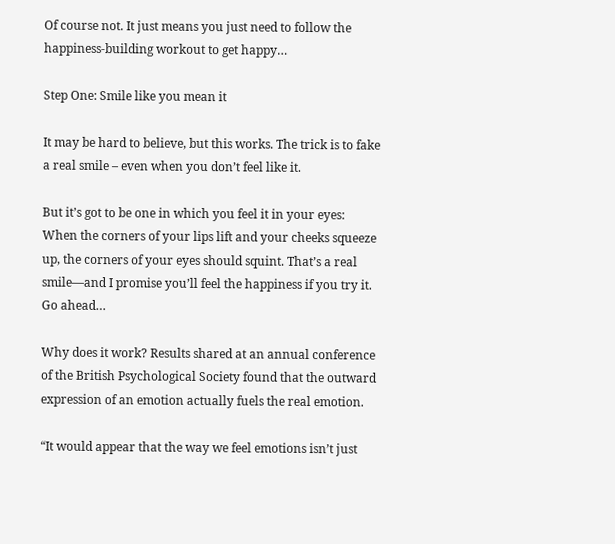Of course not. It just means you just need to follow the happiness-building workout to get happy…

Step One: Smile like you mean it

It may be hard to believe, but this works. The trick is to fake a real smile – even when you don’t feel like it.

But it’s got to be one in which you feel it in your eyes: When the corners of your lips lift and your cheeks squeeze up, the corners of your eyes should squint. That’s a real smile—and I promise you’ll feel the happiness if you try it. Go ahead…

Why does it work? Results shared at an annual conference of the British Psychological Society found that the outward expression of an emotion actually fuels the real emotion.

“It would appear that the way we feel emotions isn’t just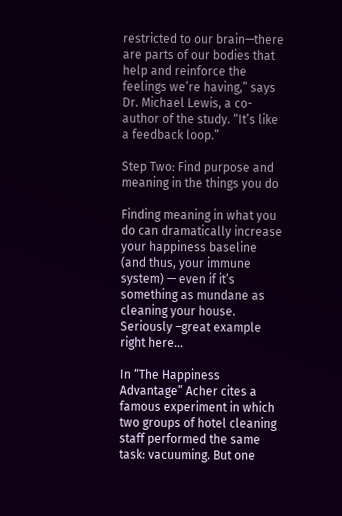restricted to our brain—there are parts of our bodies that help and reinforce the feelings we’re having,” says Dr. Michael Lewis, a co-author of the study. “It’s like a feedback loop.”

Step Two: Find purpose and meaning in the things you do

Finding meaning in what you do can dramatically increase your happiness baseline (and thus, your immune system) — even if it’s something as mundane as cleaning your house. Seriously –great example right here…

In “The Happiness Advantage” Acher cites a famous experiment in which two groups of hotel cleaning staff performed the same task: vacuuming. But one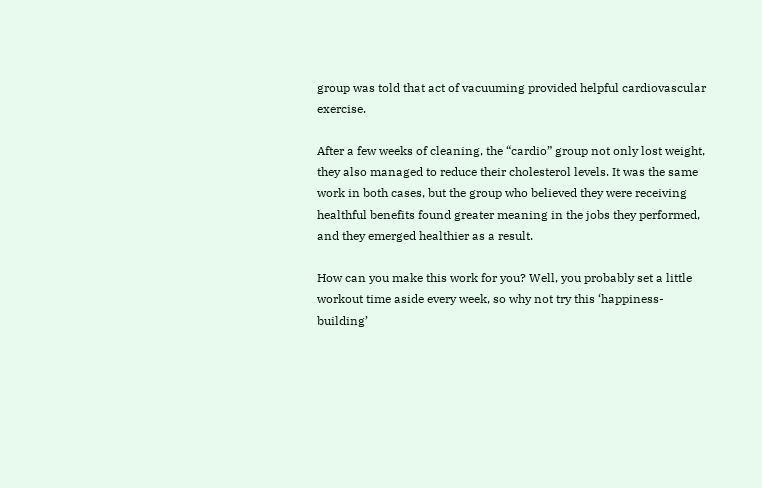group was told that act of vacuuming provided helpful cardiovascular exercise.

After a few weeks of cleaning, the “cardio” group not only lost weight, they also managed to reduce their cholesterol levels. It was the same work in both cases, but the group who believed they were receiving healthful benefits found greater meaning in the jobs they performed, and they emerged healthier as a result.

How can you make this work for you? Well, you probably set a little workout time aside every week, so why not try this ‘happiness-building’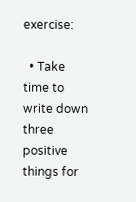exercise:

  • Take time to write down three positive things for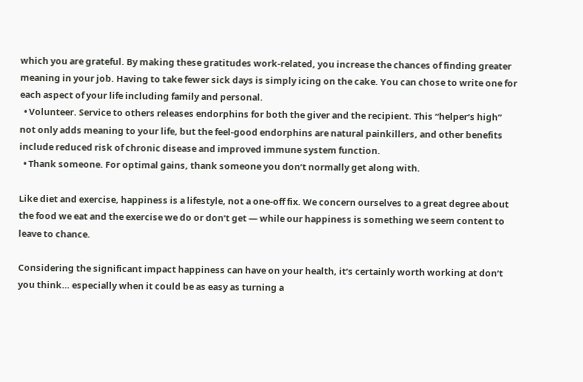which you are grateful. By making these gratitudes work-related, you increase the chances of finding greater meaning in your job. Having to take fewer sick days is simply icing on the cake. You can chose to write one for each aspect of your life including family and personal.
  • Volunteer. Service to others releases endorphins for both the giver and the recipient. This “helper’s high” not only adds meaning to your life, but the feel-good endorphins are natural painkillers, and other benefits include reduced risk of chronic disease and improved immune system function.
  • Thank someone. For optimal gains, thank someone you don’t normally get along with.

Like diet and exercise, happiness is a lifestyle, not a one-off fix. We concern ourselves to a great degree about the food we eat and the exercise we do or don’t get — while our happiness is something we seem content to leave to chance.

Considering the significant impact happiness can have on your health, it’s certainly worth working at don’t you think… especially when it could be as easy as turning a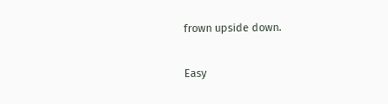frown upside down.

Easy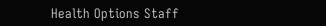Health Options Staff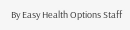By Easy Health Options Staff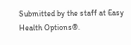Submitted by the staff at Easy Health Options®.